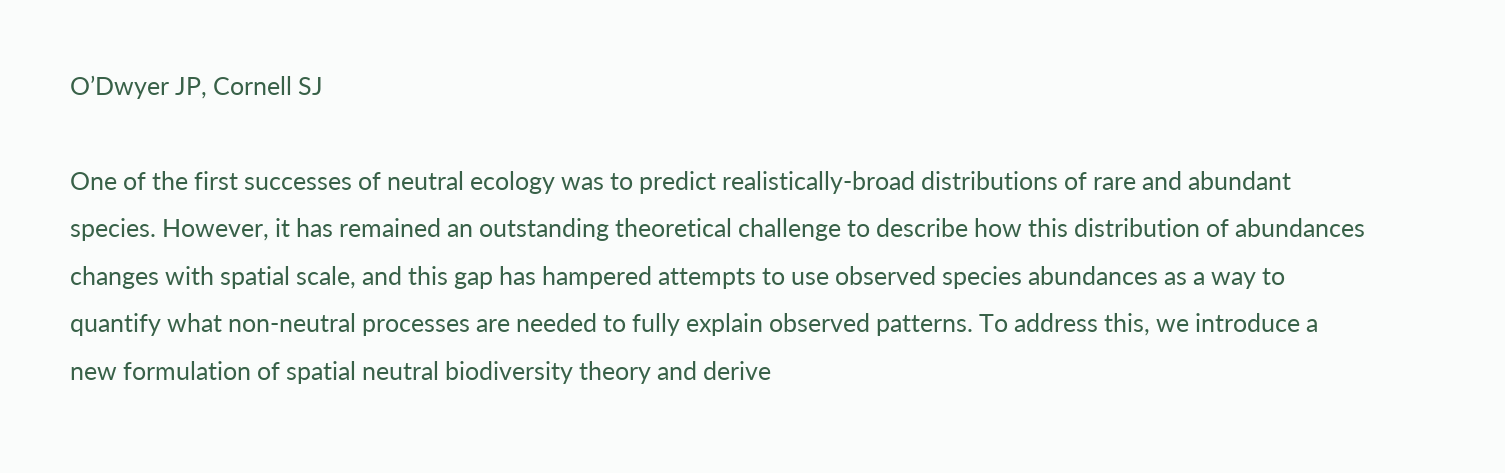O’Dwyer JP, Cornell SJ

One of the first successes of neutral ecology was to predict realistically-broad distributions of rare and abundant species. However, it has remained an outstanding theoretical challenge to describe how this distribution of abundances changes with spatial scale, and this gap has hampered attempts to use observed species abundances as a way to quantify what non-neutral processes are needed to fully explain observed patterns. To address this, we introduce a new formulation of spatial neutral biodiversity theory and derive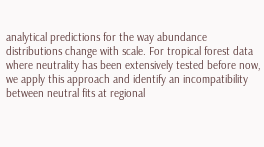analytical predictions for the way abundance distributions change with scale. For tropical forest data where neutrality has been extensively tested before now, we apply this approach and identify an incompatibility between neutral fits at regional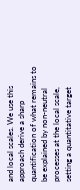and local scales. We use this approach derive a sharp quantification of what remains to be explained by non-neutral processes at the local scale, setting a quantitative target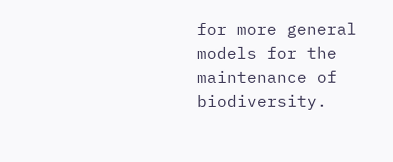for more general models for the maintenance of biodiversity.